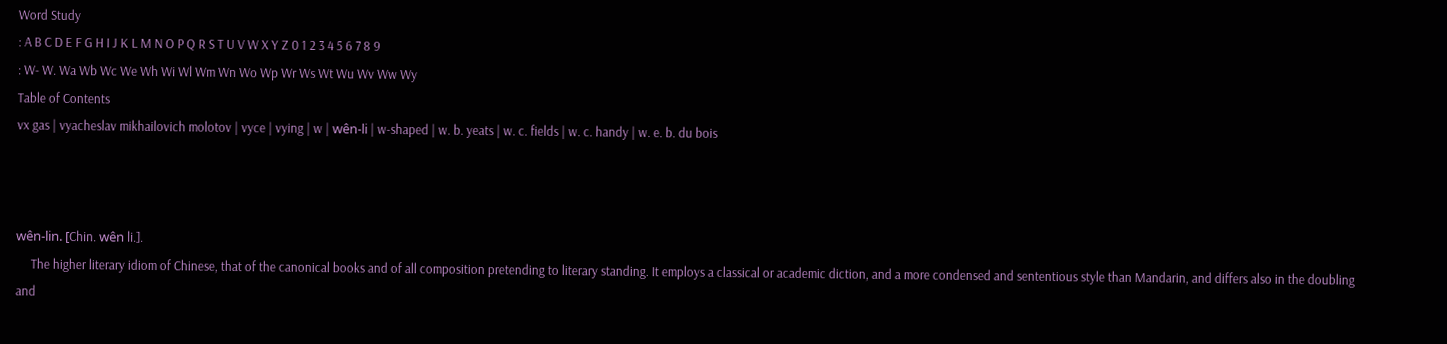Word Study
: A B C D E F G H I J K L M N O P Q R S T U V W X Y Z 0 1 2 3 4 5 6 7 8 9
: W- W. Wa Wb Wc We Wh Wi Wl Wm Wn Wo Wp Wr Ws Wt Wu Wv Ww Wy
Table of Contents
vx gas | vyacheslav mikhailovich molotov | vyce | vying | w | wên-li | w-shaped | w. b. yeats | w. c. fields | w. c. handy | w. e. b. du bois



wên-lin. [Chin. wên li.].
     The higher literary idiom of Chinese, that of the canonical books and of all composition pretending to literary standing. It employs a classical or academic diction, and a more condensed and sententious style than Mandarin, and differs also in the doubling and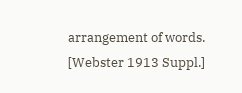arrangement of words.  [Webster 1913 Suppl.]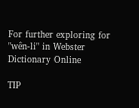For further exploring for "wên-li" in Webster Dictionary Online

TIP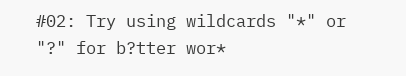#02: Try using wildcards "*" or "?" for b?tter wor*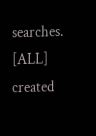searches. [ALL]
created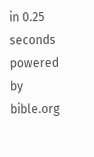in 0.25 seconds
powered by bible.org